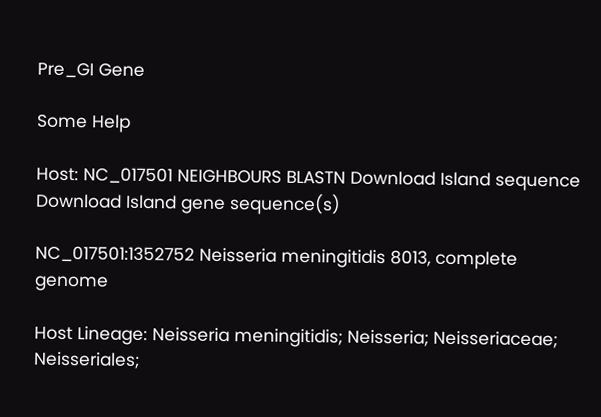Pre_GI Gene

Some Help

Host: NC_017501 NEIGHBOURS BLASTN Download Island sequence Download Island gene sequence(s)

NC_017501:1352752 Neisseria meningitidis 8013, complete genome

Host Lineage: Neisseria meningitidis; Neisseria; Neisseriaceae; Neisseriales;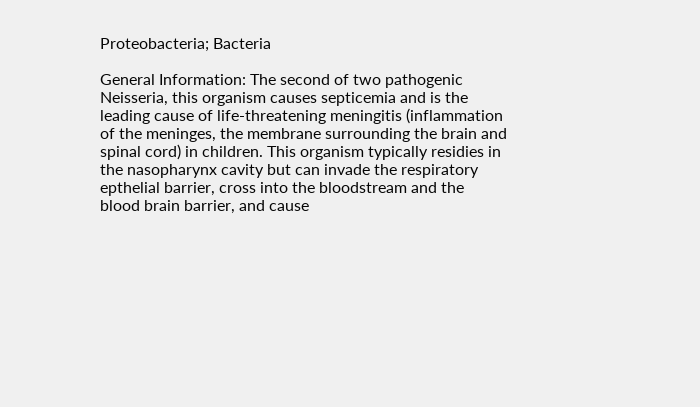Proteobacteria; Bacteria

General Information: The second of two pathogenic Neisseria, this organism causes septicemia and is the leading cause of life-threatening meningitis (inflammation of the meninges, the membrane surrounding the brain and spinal cord) in children. This organism typically residies in the nasopharynx cavity but can invade the respiratory epthelial barrier, cross into the bloodstream and the blood brain barrier, and cause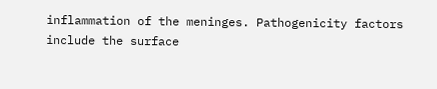inflammation of the meninges. Pathogenicity factors include the surface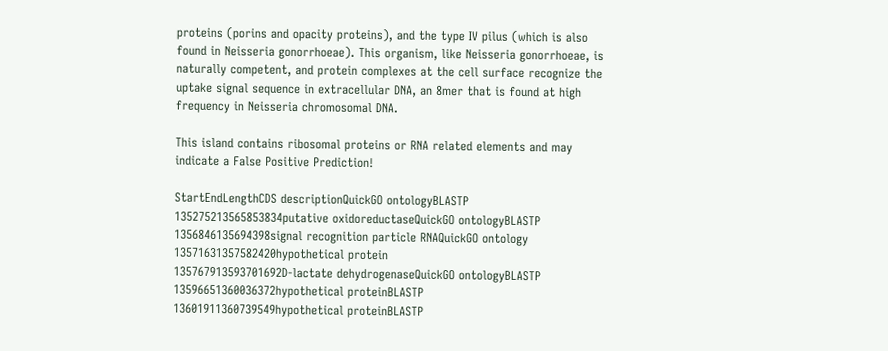proteins (porins and opacity proteins), and the type IV pilus (which is also found in Neisseria gonorrhoeae). This organism, like Neisseria gonorrhoeae, is naturally competent, and protein complexes at the cell surface recognize the uptake signal sequence in extracellular DNA, an 8mer that is found at high frequency in Neisseria chromosomal DNA.

This island contains ribosomal proteins or RNA related elements and may indicate a False Positive Prediction!

StartEndLengthCDS descriptionQuickGO ontologyBLASTP
135275213565853834putative oxidoreductaseQuickGO ontologyBLASTP
1356846135694398signal recognition particle RNAQuickGO ontology
13571631357582420hypothetical protein
135767913593701692D-lactate dehydrogenaseQuickGO ontologyBLASTP
13596651360036372hypothetical proteinBLASTP
13601911360739549hypothetical proteinBLASTP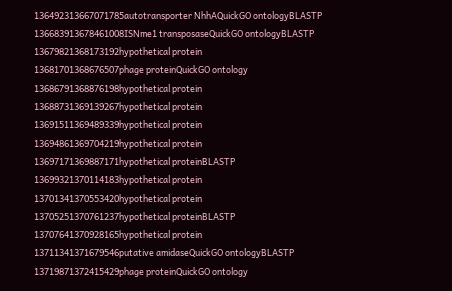136492313667071785autotransporter NhhAQuickGO ontologyBLASTP
136683913678461008ISNme1 transposaseQuickGO ontologyBLASTP
13679821368173192hypothetical protein
13681701368676507phage proteinQuickGO ontology
13686791368876198hypothetical protein
13688731369139267hypothetical protein
13691511369489339hypothetical protein
13694861369704219hypothetical protein
13697171369887171hypothetical proteinBLASTP
13699321370114183hypothetical protein
13701341370553420hypothetical protein
13705251370761237hypothetical proteinBLASTP
13707641370928165hypothetical protein
13711341371679546putative amidaseQuickGO ontologyBLASTP
13719871372415429phage proteinQuickGO ontology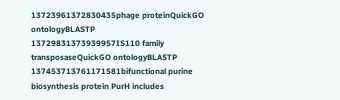13723961372830435phage proteinQuickGO ontologyBLASTP
13729831373939957IS110 family transposaseQuickGO ontologyBLASTP
137453713761171581bifunctional purine biosynthesis protein PurH includes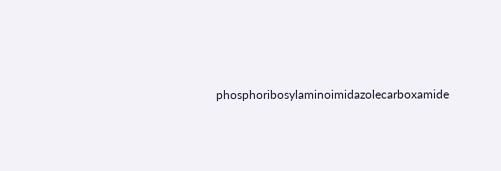phosphoribosylaminoimidazolecarboxamide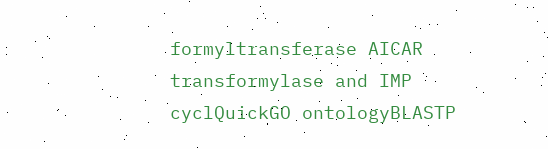formyltransferase AICAR transformylase and IMP cyclQuickGO ontologyBLASTP